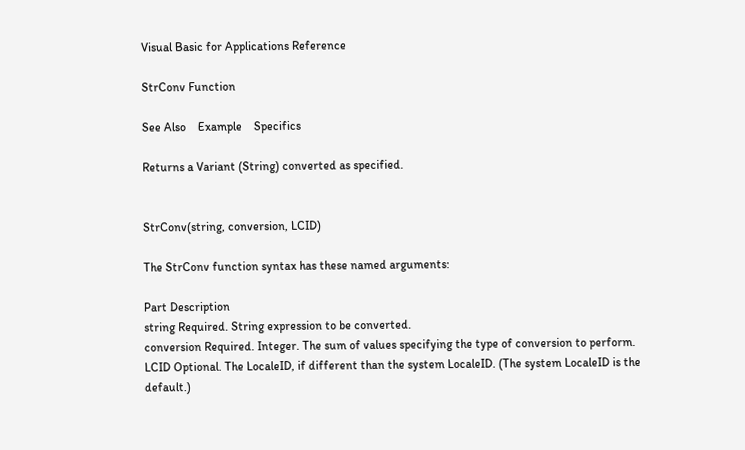Visual Basic for Applications Reference

StrConv Function

See Also    Example    Specifics

Returns a Variant (String) converted as specified.


StrConv(string, conversion, LCID)

The StrConv function syntax has these named arguments:

Part Description
string Required. String expression to be converted.
conversion Required. Integer. The sum of values specifying the type of conversion to perform.
LCID Optional. The LocaleID, if different than the system LocaleID. (The system LocaleID is the default.)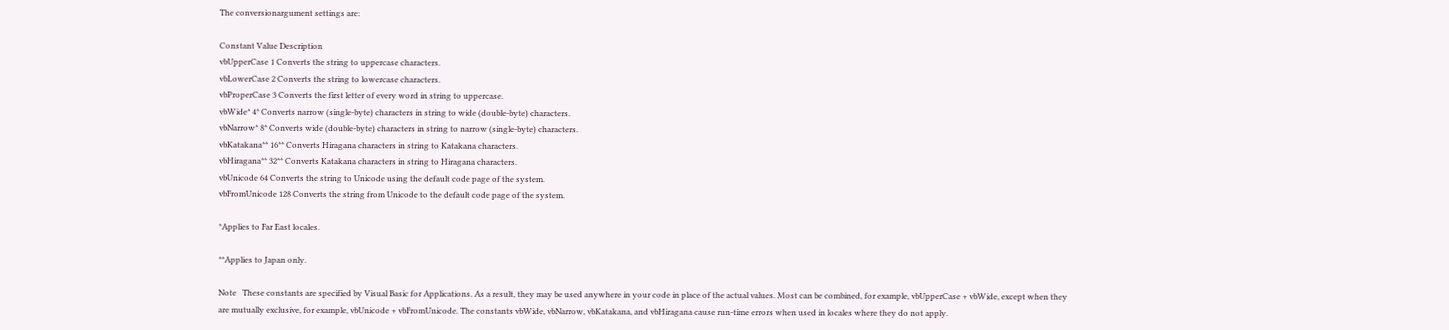The conversionargument settings are:

Constant Value Description
vbUpperCase 1 Converts the string to uppercase characters.
vbLowerCase 2 Converts the string to lowercase characters.
vbProperCase 3 Converts the first letter of every word in string to uppercase.
vbWide* 4* Converts narrow (single-byte) characters in string to wide (double-byte) characters.
vbNarrow* 8* Converts wide (double-byte) characters in string to narrow (single-byte) characters.
vbKatakana** 16** Converts Hiragana characters in string to Katakana characters.
vbHiragana** 32** Converts Katakana characters in string to Hiragana characters.
vbUnicode 64 Converts the string to Unicode using the default code page of the system.
vbFromUnicode 128 Converts the string from Unicode to the default code page of the system.

*Applies to Far East locales.

**Applies to Japan only.

Note   These constants are specified by Visual Basic for Applications. As a result, they may be used anywhere in your code in place of the actual values. Most can be combined, for example, vbUpperCase + vbWide, except when they are mutually exclusive, for example, vbUnicode + vbFromUnicode. The constants vbWide, vbNarrow, vbKatakana, and vbHiragana cause run-time errors when used in locales where they do not apply.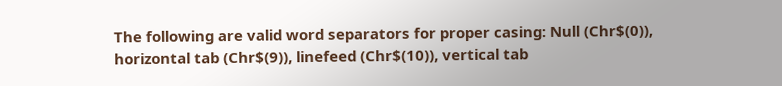The following are valid word separators for proper casing: Null (Chr$(0)), horizontal tab (Chr$(9)), linefeed (Chr$(10)), vertical tab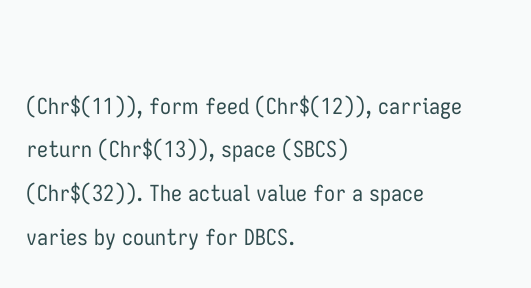(Chr$(11)), form feed (Chr$(12)), carriage return (Chr$(13)), space (SBCS) (Chr$(32)). The actual value for a space varies by country for DBCS.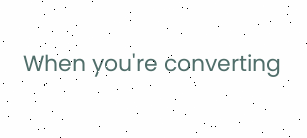When you're converting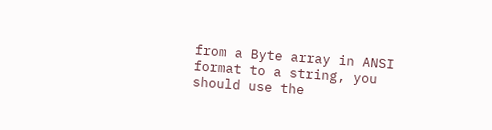from a Byte array in ANSI format to a string, you should use the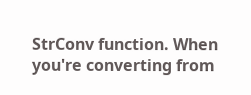StrConv function. When you're converting from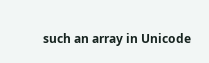such an array in Unicode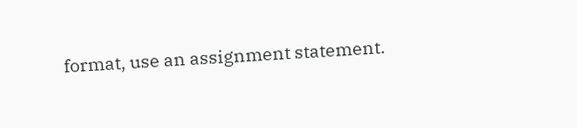format, use an assignment statement.